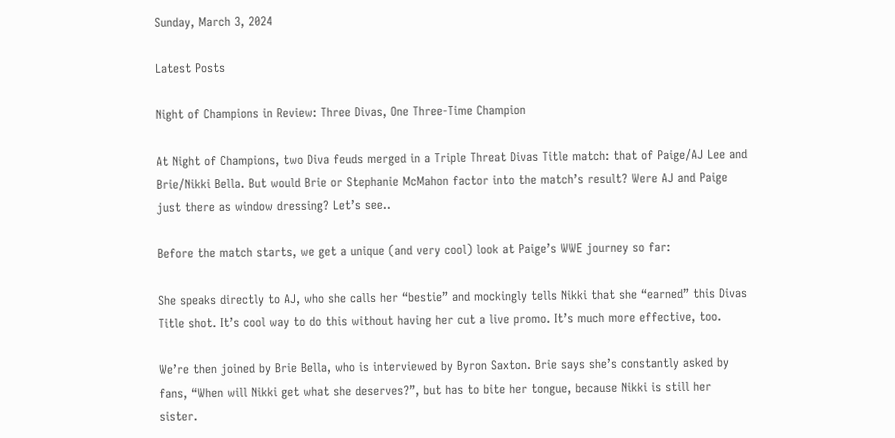Sunday, March 3, 2024

Latest Posts

Night of Champions in Review: Three Divas, One Three-Time Champion

At Night of Champions, two Diva feuds merged in a Triple Threat Divas Title match: that of Paige/AJ Lee and Brie/Nikki Bella. But would Brie or Stephanie McMahon factor into the match’s result? Were AJ and Paige just there as window dressing? Let’s see..

Before the match starts, we get a unique (and very cool) look at Paige’s WWE journey so far:

She speaks directly to AJ, who she calls her “bestie” and mockingly tells Nikki that she “earned” this Divas Title shot. It’s cool way to do this without having her cut a live promo. It’s much more effective, too.

We’re then joined by Brie Bella, who is interviewed by Byron Saxton. Brie says she’s constantly asked by fans, “When will Nikki get what she deserves?”, but has to bite her tongue, because Nikki is still her sister.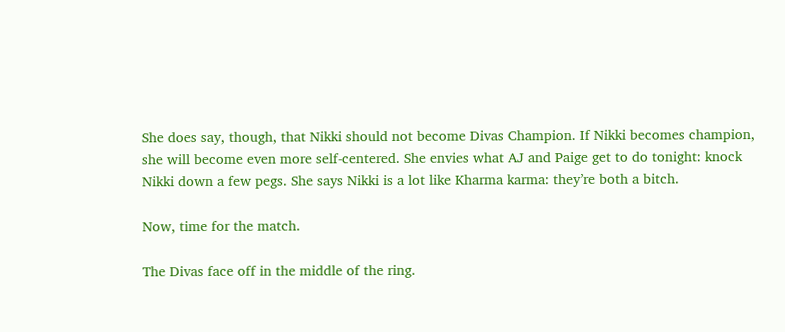She does say, though, that Nikki should not become Divas Champion. If Nikki becomes champion, she will become even more self-centered. She envies what AJ and Paige get to do tonight: knock Nikki down a few pegs. She says Nikki is a lot like Kharma karma: they’re both a bitch.

Now, time for the match.

The Divas face off in the middle of the ring.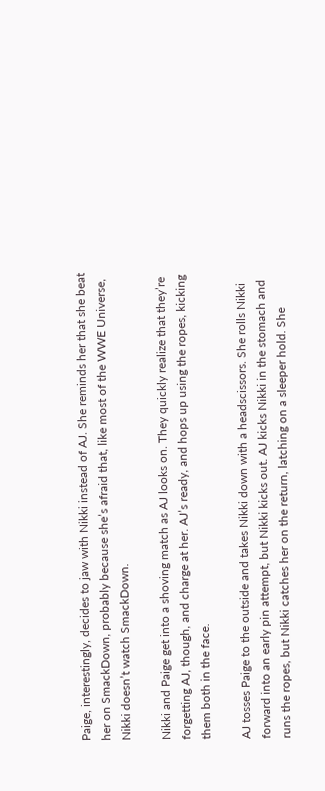Paige, interestingly, decides to jaw with Nikki instead of AJ. She reminds her that she beat her on SmackDown, probably because she’s afraid that, like most of the WWE Universe, Nikki doesn’t watch SmackDown.

Nikki and Paige get into a shoving match as AJ looks on. They quickly realize that they’re forgetting AJ, though, and charge at her. AJ’s ready, and hops up using the ropes, kicking them both in the face.

AJ tosses Paige to the outside and takes Nikki down with a headscissors. She rolls Nikki forward into an early pin attempt, but Nikki kicks out. AJ kicks Nikki in the stomach and runs the ropes, but Nikki catches her on the return, latching on a sleeper hold. She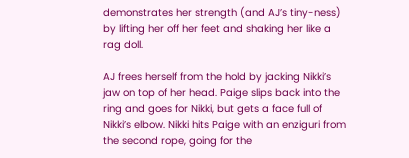demonstrates her strength (and AJ’s tiny-ness) by lifting her off her feet and shaking her like a rag doll.

AJ frees herself from the hold by jacking Nikki’s jaw on top of her head. Paige slips back into the ring and goes for Nikki, but gets a face full of Nikki’s elbow. Nikki hits Paige with an enziguri from the second rope, going for the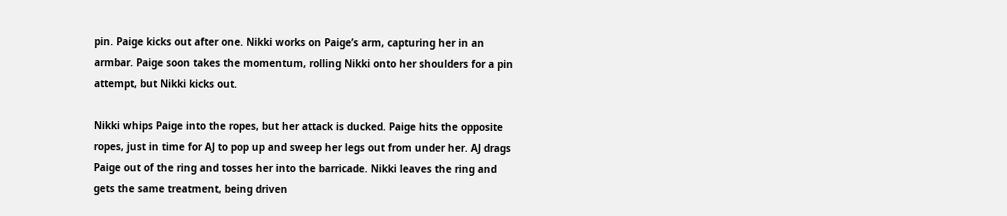pin. Paige kicks out after one. Nikki works on Paige’s arm, capturing her in an armbar. Paige soon takes the momentum, rolling Nikki onto her shoulders for a pin attempt, but Nikki kicks out.

Nikki whips Paige into the ropes, but her attack is ducked. Paige hits the opposite ropes, just in time for AJ to pop up and sweep her legs out from under her. AJ drags Paige out of the ring and tosses her into the barricade. Nikki leaves the ring and gets the same treatment, being driven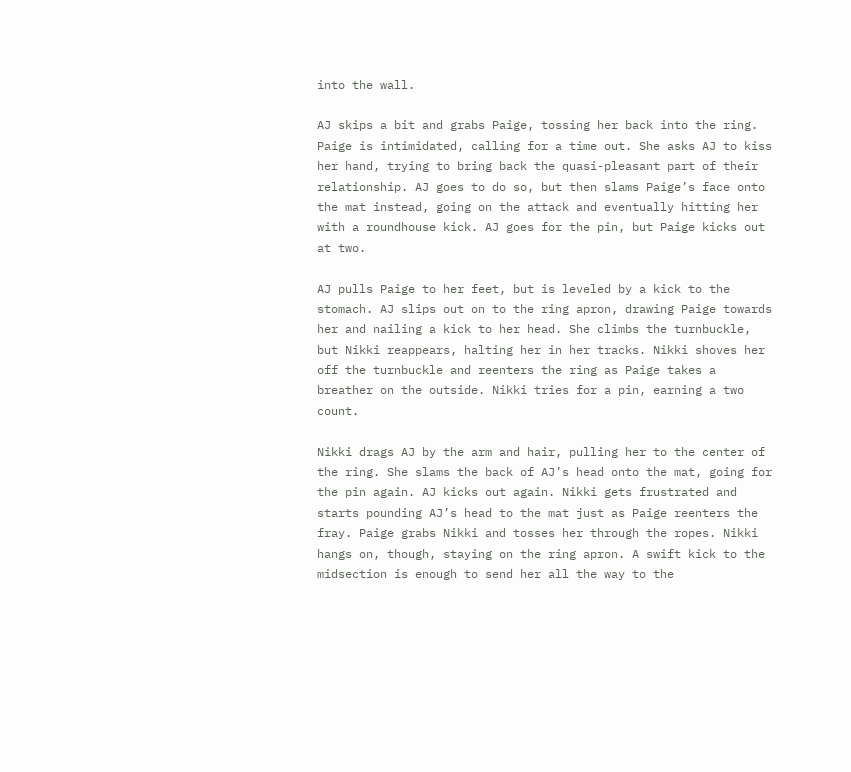into the wall.

AJ skips a bit and grabs Paige, tossing her back into the ring. Paige is intimidated, calling for a time out. She asks AJ to kiss her hand, trying to bring back the quasi-pleasant part of their relationship. AJ goes to do so, but then slams Paige’s face onto the mat instead, going on the attack and eventually hitting her with a roundhouse kick. AJ goes for the pin, but Paige kicks out at two.

AJ pulls Paige to her feet, but is leveled by a kick to the stomach. AJ slips out on to the ring apron, drawing Paige towards her and nailing a kick to her head. She climbs the turnbuckle, but Nikki reappears, halting her in her tracks. Nikki shoves her off the turnbuckle and reenters the ring as Paige takes a breather on the outside. Nikki tries for a pin, earning a two count.

Nikki drags AJ by the arm and hair, pulling her to the center of the ring. She slams the back of AJ’s head onto the mat, going for the pin again. AJ kicks out again. Nikki gets frustrated and starts pounding AJ’s head to the mat just as Paige reenters the fray. Paige grabs Nikki and tosses her through the ropes. Nikki hangs on, though, staying on the ring apron. A swift kick to the midsection is enough to send her all the way to the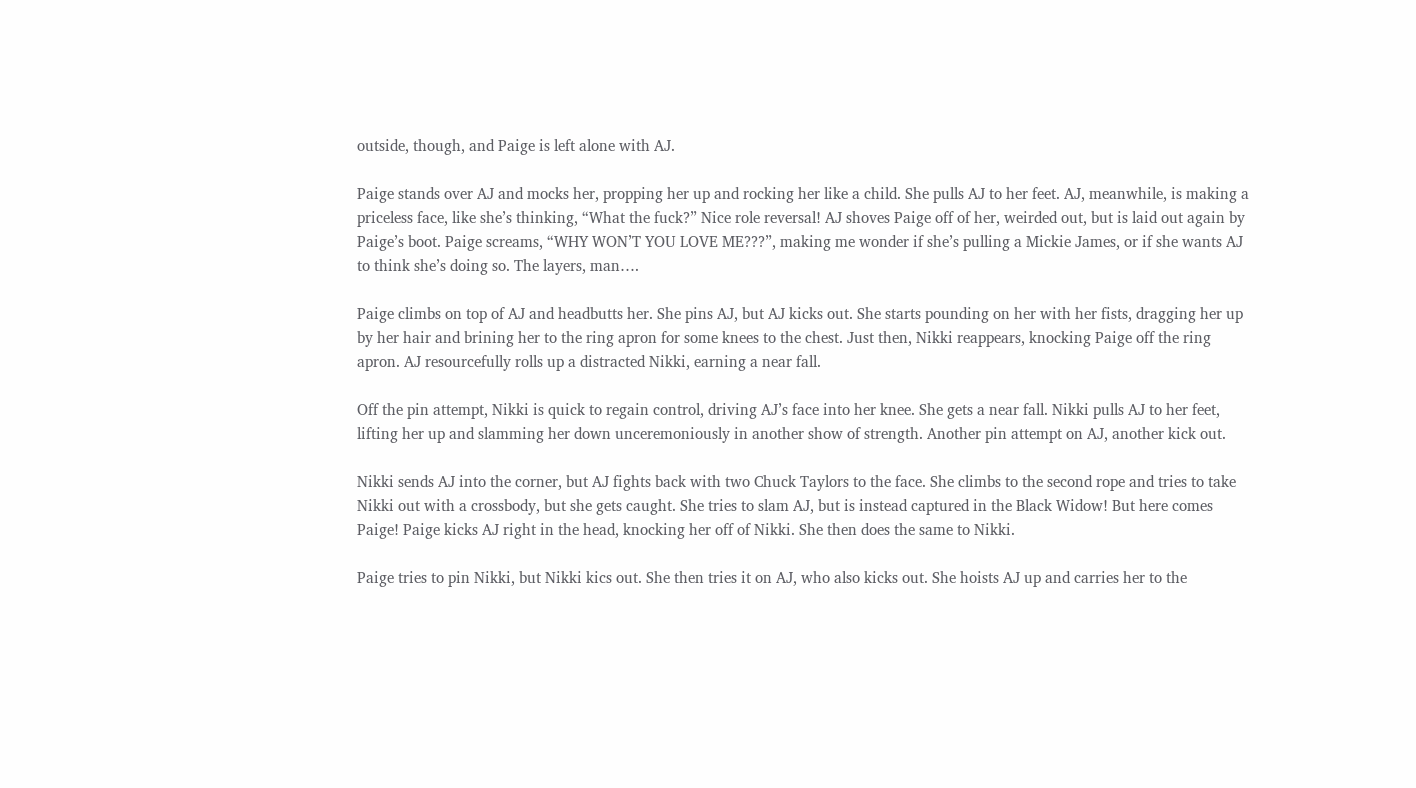outside, though, and Paige is left alone with AJ.

Paige stands over AJ and mocks her, propping her up and rocking her like a child. She pulls AJ to her feet. AJ, meanwhile, is making a priceless face, like she’s thinking, “What the fuck?” Nice role reversal! AJ shoves Paige off of her, weirded out, but is laid out again by Paige’s boot. Paige screams, “WHY WON’T YOU LOVE ME???”, making me wonder if she’s pulling a Mickie James, or if she wants AJ to think she’s doing so. The layers, man….

Paige climbs on top of AJ and headbutts her. She pins AJ, but AJ kicks out. She starts pounding on her with her fists, dragging her up by her hair and brining her to the ring apron for some knees to the chest. Just then, Nikki reappears, knocking Paige off the ring apron. AJ resourcefully rolls up a distracted Nikki, earning a near fall.

Off the pin attempt, Nikki is quick to regain control, driving AJ’s face into her knee. She gets a near fall. Nikki pulls AJ to her feet, lifting her up and slamming her down unceremoniously in another show of strength. Another pin attempt on AJ, another kick out.

Nikki sends AJ into the corner, but AJ fights back with two Chuck Taylors to the face. She climbs to the second rope and tries to take Nikki out with a crossbody, but she gets caught. She tries to slam AJ, but is instead captured in the Black Widow! But here comes Paige! Paige kicks AJ right in the head, knocking her off of Nikki. She then does the same to Nikki.

Paige tries to pin Nikki, but Nikki kics out. She then tries it on AJ, who also kicks out. She hoists AJ up and carries her to the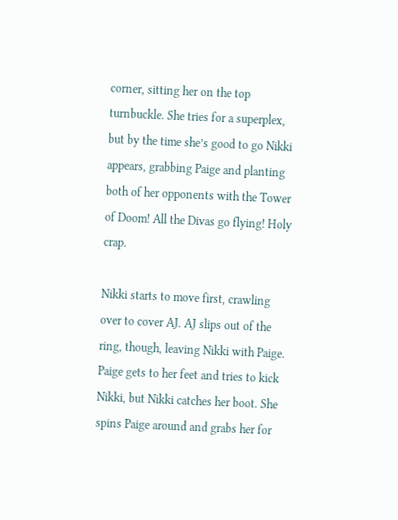corner, sitting her on the top turnbuckle. She tries for a superplex, but by the time she’s good to go Nikki appears, grabbing Paige and planting both of her opponents with the Tower of Doom! All the Divas go flying! Holy crap.

Nikki starts to move first, crawling over to cover AJ. AJ slips out of the ring, though, leaving Nikki with Paige. Paige gets to her feet and tries to kick Nikki, but Nikki catches her boot. She spins Paige around and grabs her for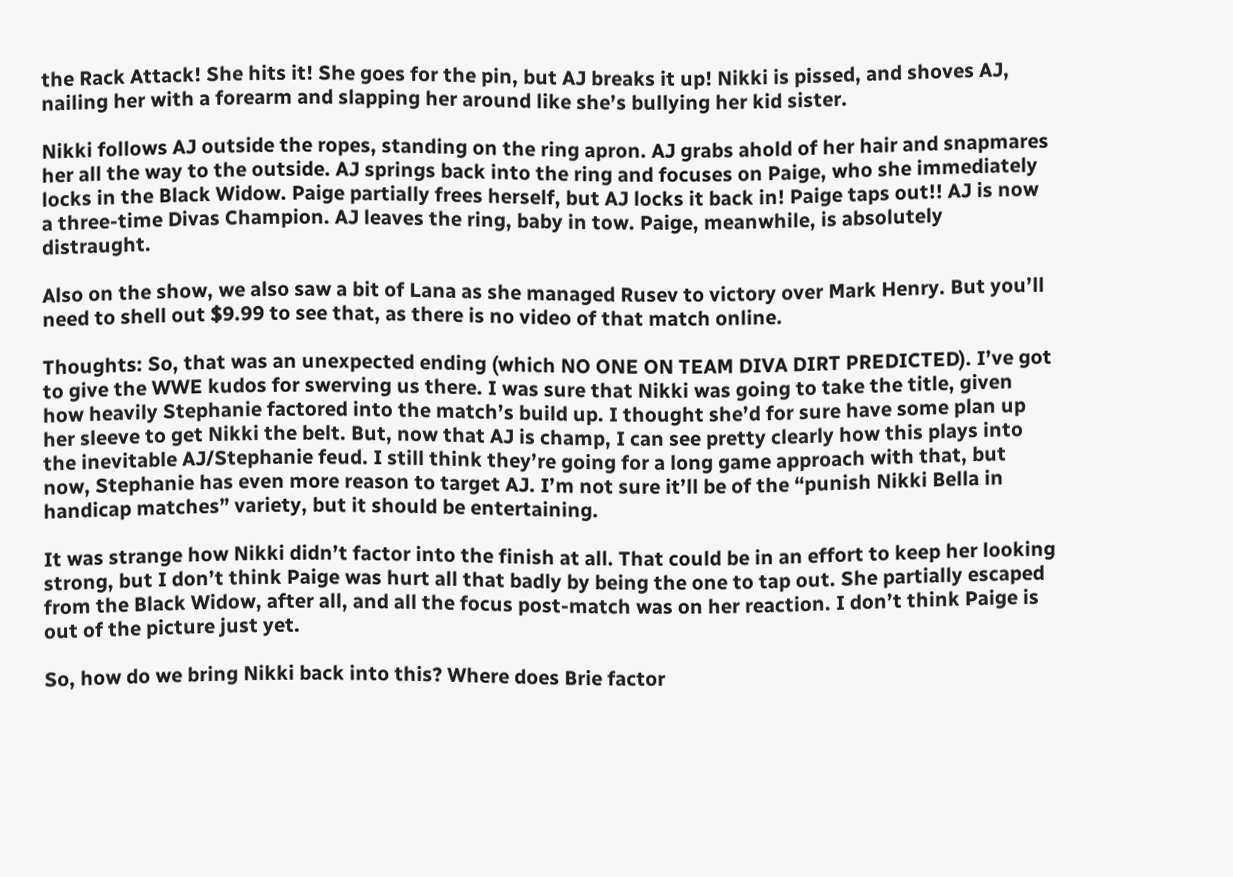the Rack Attack! She hits it! She goes for the pin, but AJ breaks it up! Nikki is pissed, and shoves AJ, nailing her with a forearm and slapping her around like she’s bullying her kid sister.

Nikki follows AJ outside the ropes, standing on the ring apron. AJ grabs ahold of her hair and snapmares her all the way to the outside. AJ springs back into the ring and focuses on Paige, who she immediately locks in the Black Widow. Paige partially frees herself, but AJ locks it back in! Paige taps out!! AJ is now a three-time Divas Champion. AJ leaves the ring, baby in tow. Paige, meanwhile, is absolutely distraught.

Also on the show, we also saw a bit of Lana as she managed Rusev to victory over Mark Henry. But you’ll need to shell out $9.99 to see that, as there is no video of that match online.

Thoughts: So, that was an unexpected ending (which NO ONE ON TEAM DIVA DIRT PREDICTED). I’ve got to give the WWE kudos for swerving us there. I was sure that Nikki was going to take the title, given how heavily Stephanie factored into the match’s build up. I thought she’d for sure have some plan up her sleeve to get Nikki the belt. But, now that AJ is champ, I can see pretty clearly how this plays into the inevitable AJ/Stephanie feud. I still think they’re going for a long game approach with that, but now, Stephanie has even more reason to target AJ. I’m not sure it’ll be of the “punish Nikki Bella in handicap matches” variety, but it should be entertaining.

It was strange how Nikki didn’t factor into the finish at all. That could be in an effort to keep her looking strong, but I don’t think Paige was hurt all that badly by being the one to tap out. She partially escaped from the Black Widow, after all, and all the focus post-match was on her reaction. I don’t think Paige is out of the picture just yet.

So, how do we bring Nikki back into this? Where does Brie factor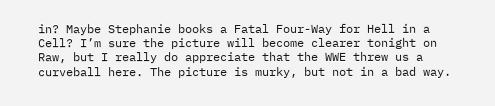in? Maybe Stephanie books a Fatal Four-Way for Hell in a Cell? I’m sure the picture will become clearer tonight on Raw, but I really do appreciate that the WWE threw us a curveball here. The picture is murky, but not in a bad way.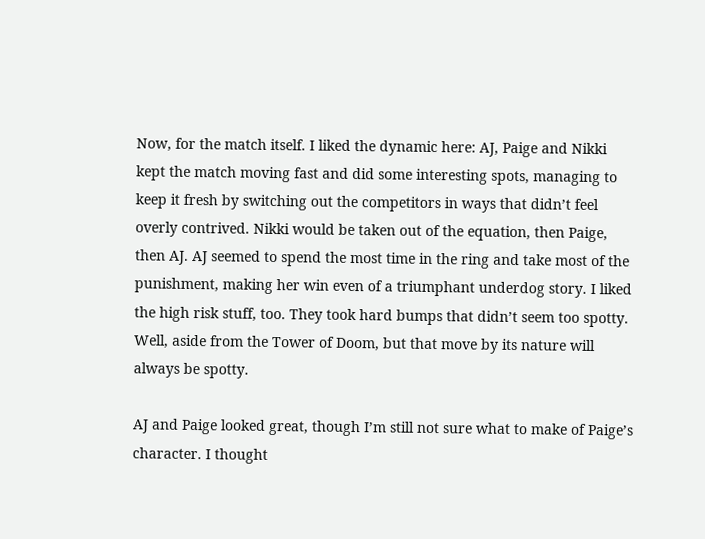Now, for the match itself. I liked the dynamic here: AJ, Paige and Nikki kept the match moving fast and did some interesting spots, managing to keep it fresh by switching out the competitors in ways that didn’t feel overly contrived. Nikki would be taken out of the equation, then Paige, then AJ. AJ seemed to spend the most time in the ring and take most of the punishment, making her win even of a triumphant underdog story. I liked the high risk stuff, too. They took hard bumps that didn’t seem too spotty. Well, aside from the Tower of Doom, but that move by its nature will always be spotty.

AJ and Paige looked great, though I’m still not sure what to make of Paige’s character. I thought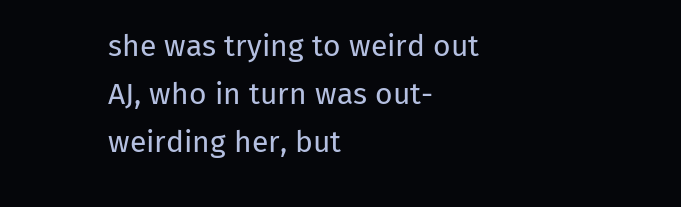she was trying to weird out AJ, who in turn was out-weirding her, but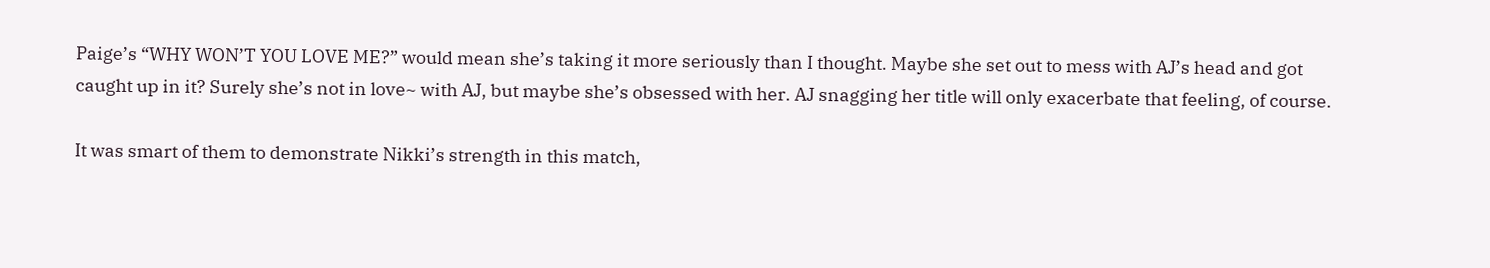Paige’s “WHY WON’T YOU LOVE ME?” would mean she’s taking it more seriously than I thought. Maybe she set out to mess with AJ’s head and got caught up in it? Surely she’s not in love~ with AJ, but maybe she’s obsessed with her. AJ snagging her title will only exacerbate that feeling, of course.

It was smart of them to demonstrate Nikki’s strength in this match,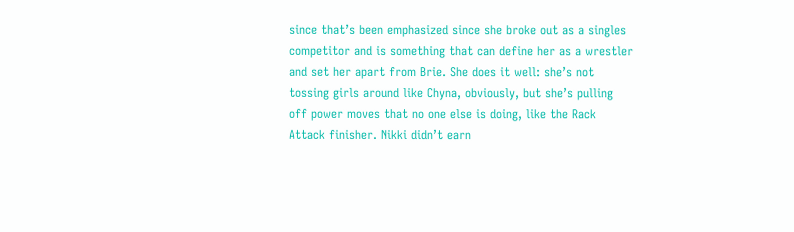since that’s been emphasized since she broke out as a singles competitor and is something that can define her as a wrestler and set her apart from Brie. She does it well: she’s not tossing girls around like Chyna, obviously, but she’s pulling off power moves that no one else is doing, like the Rack Attack finisher. Nikki didn’t earn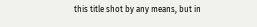this title shot by any means, but in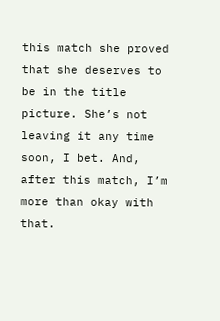this match she proved that she deserves to be in the title picture. She’s not leaving it any time soon, I bet. And, after this match, I’m more than okay with that.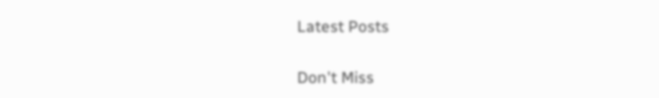Latest Posts

Don't Miss